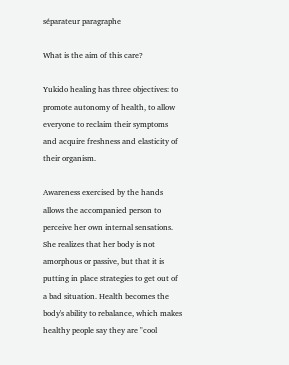séparateur paragraphe

What is the aim of this care?

Yukido healing has three objectives: to promote autonomy of health, to allow everyone to reclaim their symptoms and acquire freshness and elasticity of their organism.

Awareness exercised by the hands allows the accompanied person to perceive her own internal sensations. She realizes that her body is not amorphous or passive, but that it is putting in place strategies to get out of a bad situation. Health becomes the body's ability to rebalance, which makes healthy people say they are "cool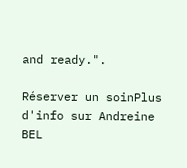and ready.".

Réserver un soinPlus d'info sur Andreine BEL